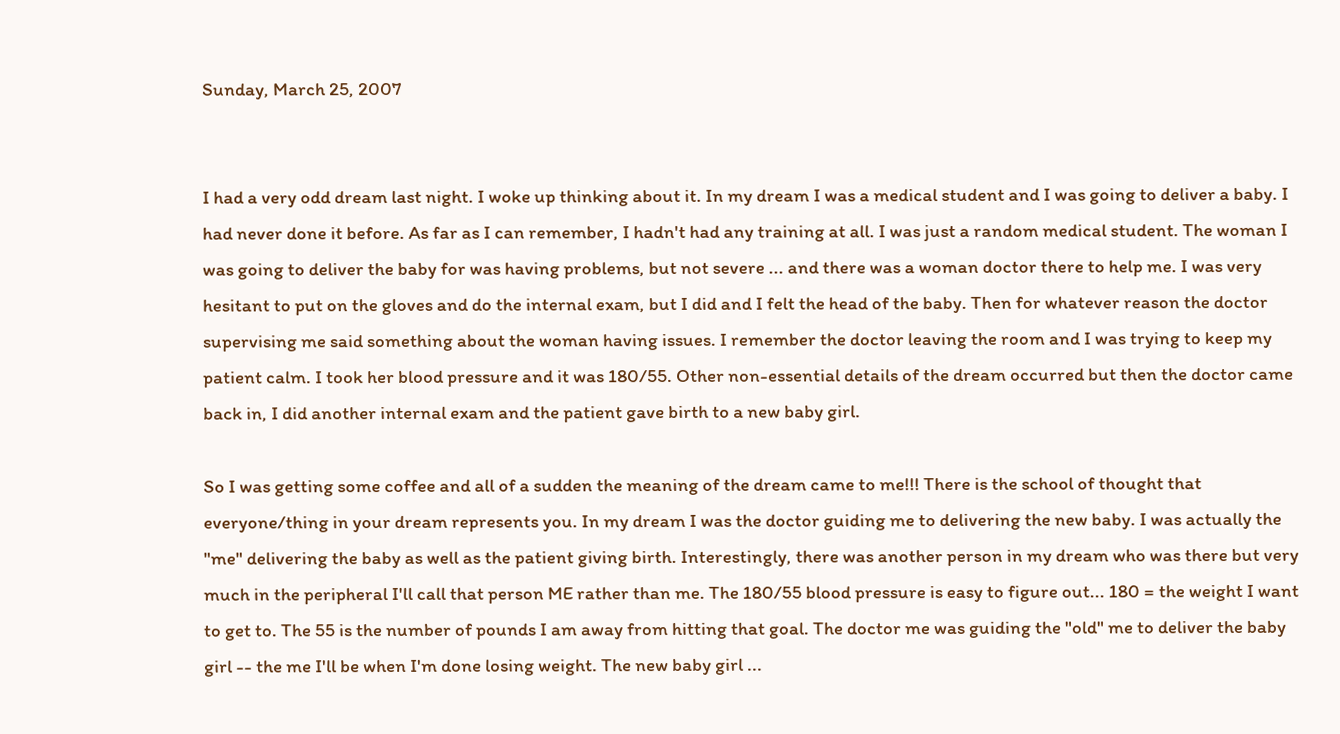Sunday, March 25, 2007


I had a very odd dream last night. I woke up thinking about it. In my dream I was a medical student and I was going to deliver a baby. I had never done it before. As far as I can remember, I hadn't had any training at all. I was just a random medical student. The woman I was going to deliver the baby for was having problems, but not severe ... and there was a woman doctor there to help me. I was very hesitant to put on the gloves and do the internal exam, but I did and I felt the head of the baby. Then for whatever reason the doctor supervising me said something about the woman having issues. I remember the doctor leaving the room and I was trying to keep my patient calm. I took her blood pressure and it was 180/55. Other non-essential details of the dream occurred but then the doctor came back in, I did another internal exam and the patient gave birth to a new baby girl.

So I was getting some coffee and all of a sudden the meaning of the dream came to me!!! There is the school of thought that everyone/thing in your dream represents you. In my dream I was the doctor guiding me to delivering the new baby. I was actually the "me" delivering the baby as well as the patient giving birth. Interestingly, there was another person in my dream who was there but very much in the peripheral I'll call that person ME rather than me. The 180/55 blood pressure is easy to figure out... 180 = the weight I want to get to. The 55 is the number of pounds I am away from hitting that goal. The doctor me was guiding the "old" me to deliver the baby girl -- the me I'll be when I'm done losing weight. The new baby girl ...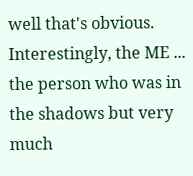well that's obvious. Interestingly, the ME ... the person who was in the shadows but very much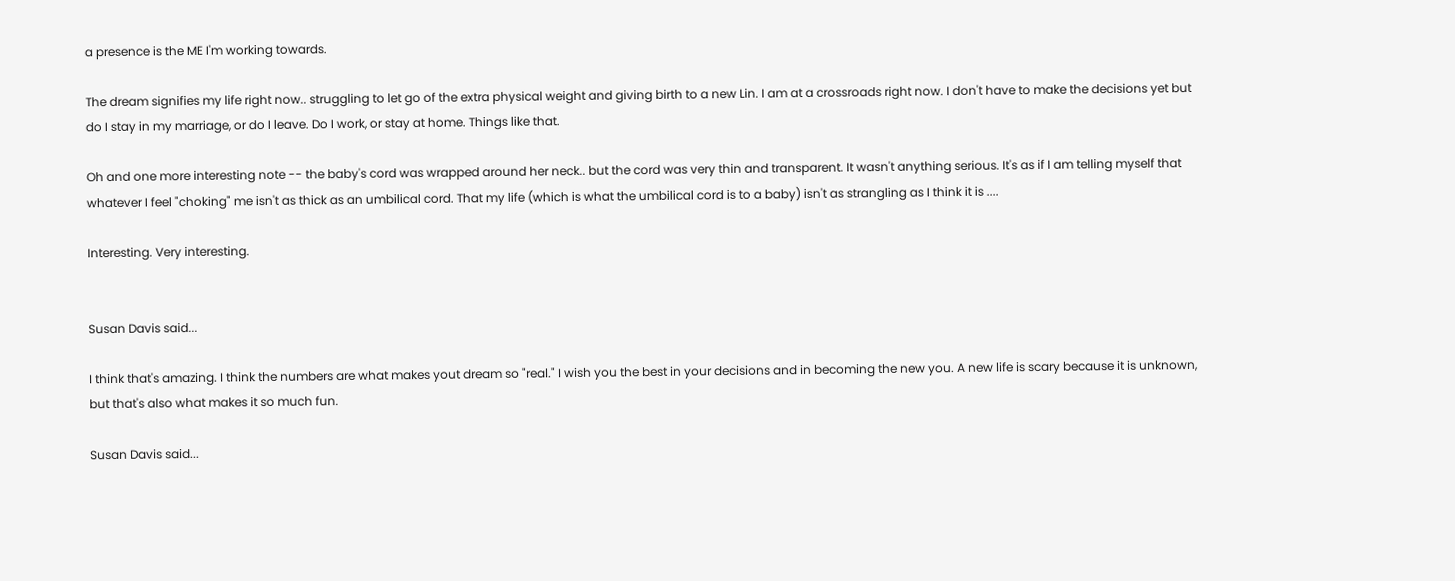a presence is the ME I'm working towards.

The dream signifies my life right now.. struggling to let go of the extra physical weight and giving birth to a new Lin. I am at a crossroads right now. I don't have to make the decisions yet but do I stay in my marriage, or do I leave. Do I work, or stay at home. Things like that.

Oh and one more interesting note -- the baby's cord was wrapped around her neck.. but the cord was very thin and transparent. It wasn't anything serious. It's as if I am telling myself that whatever I feel "choking" me isn't as thick as an umbilical cord. That my life (which is what the umbilical cord is to a baby) isn't as strangling as I think it is ....

Interesting. Very interesting.


Susan Davis said...

I think that's amazing. I think the numbers are what makes yout dream so "real." I wish you the best in your decisions and in becoming the new you. A new life is scary because it is unknown, but that's also what makes it so much fun.

Susan Davis said...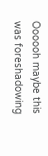Oooooh maybe this was foreshadowing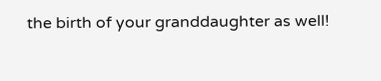the birth of your granddaughter as well!